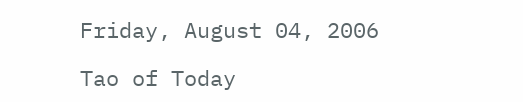Friday, August 04, 2006

Tao of Today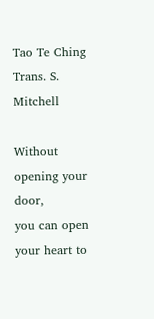Tao Te Ching
Trans. S. Mitchell

Without opening your door,
you can open your heart to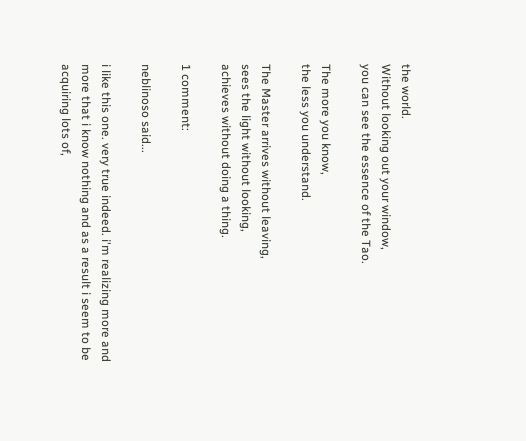the world.
Without looking out your window,
you can see the essence of the Tao.

The more you know,
the less you understand.

The Master arrives without leaving,
sees the light without looking,
achieves without doing a thing.

1 comment:

neblinoso said...

i like this one. very true indeed. i'm realizing more and more that i know nothing and as a result i seem to be acquiring lots of,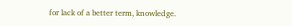for lack of a better term, knowledge.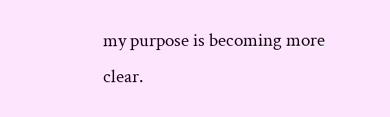my purpose is becoming more clear.